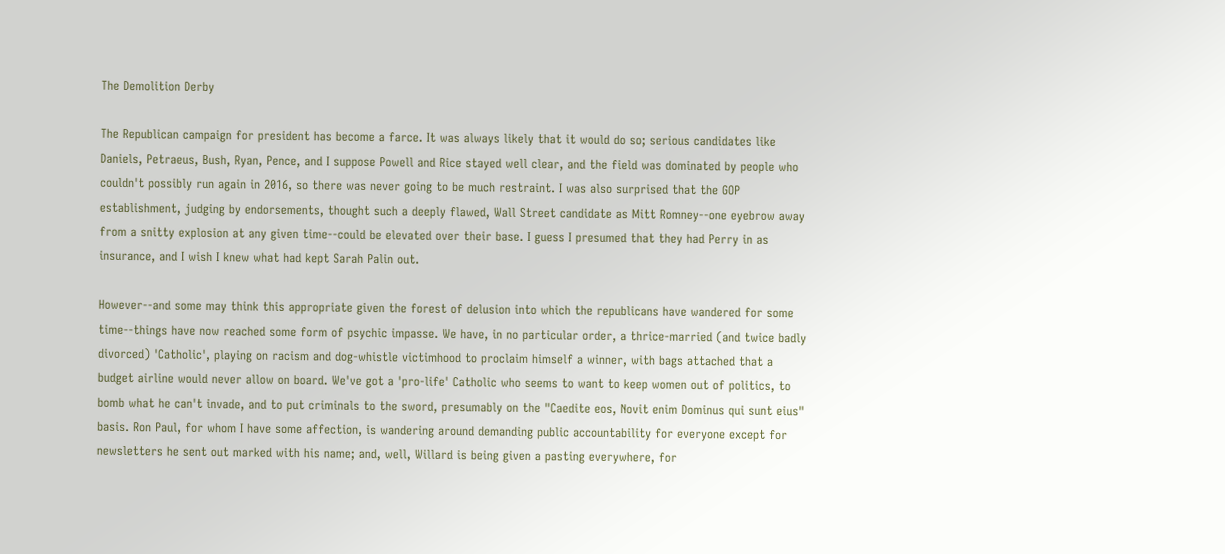The Demolition Derby

The Republican campaign for president has become a farce. It was always likely that it would do so; serious candidates like Daniels, Petraeus, Bush, Ryan, Pence, and I suppose Powell and Rice stayed well clear, and the field was dominated by people who couldn't possibly run again in 2016, so there was never going to be much restraint. I was also surprised that the GOP establishment, judging by endorsements, thought such a deeply flawed, Wall Street candidate as Mitt Romney--one eyebrow away from a snitty explosion at any given time--could be elevated over their base. I guess I presumed that they had Perry in as insurance, and I wish I knew what had kept Sarah Palin out.

However--and some may think this appropriate given the forest of delusion into which the republicans have wandered for some time--things have now reached some form of psychic impasse. We have, in no particular order, a thrice-married (and twice badly divorced) 'Catholic', playing on racism and dog-whistle victimhood to proclaim himself a winner, with bags attached that a budget airline would never allow on board. We've got a 'pro-life' Catholic who seems to want to keep women out of politics, to bomb what he can't invade, and to put criminals to the sword, presumably on the "Caedite eos, Novit enim Dominus qui sunt eius" basis. Ron Paul, for whom I have some affection, is wandering around demanding public accountability for everyone except for newsletters he sent out marked with his name; and, well, Willard is being given a pasting everywhere, for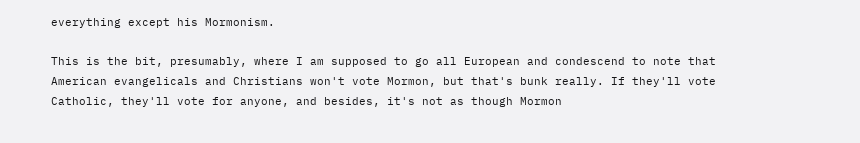everything except his Mormonism.

This is the bit, presumably, where I am supposed to go all European and condescend to note that American evangelicals and Christians won't vote Mormon, but that's bunk really. If they'll vote Catholic, they'll vote for anyone, and besides, it's not as though Mormon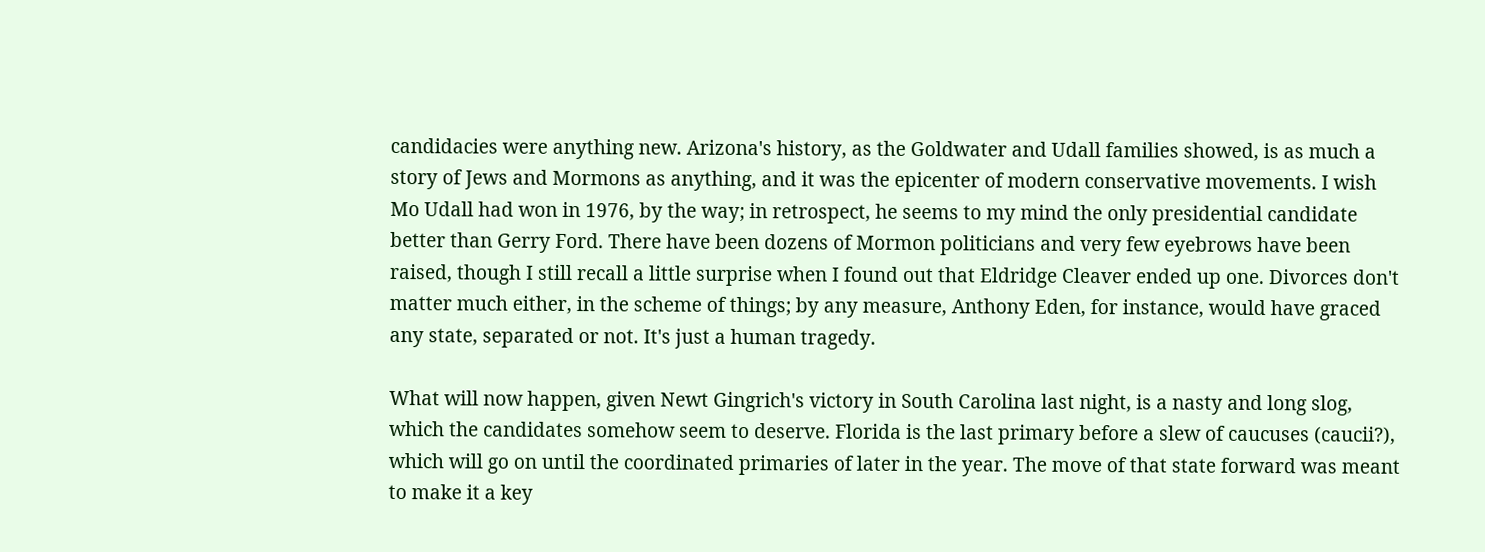candidacies were anything new. Arizona's history, as the Goldwater and Udall families showed, is as much a story of Jews and Mormons as anything, and it was the epicenter of modern conservative movements. I wish Mo Udall had won in 1976, by the way; in retrospect, he seems to my mind the only presidential candidate better than Gerry Ford. There have been dozens of Mormon politicians and very few eyebrows have been raised, though I still recall a little surprise when I found out that Eldridge Cleaver ended up one. Divorces don't matter much either, in the scheme of things; by any measure, Anthony Eden, for instance, would have graced any state, separated or not. It's just a human tragedy.

What will now happen, given Newt Gingrich's victory in South Carolina last night, is a nasty and long slog, which the candidates somehow seem to deserve. Florida is the last primary before a slew of caucuses (caucii?), which will go on until the coordinated primaries of later in the year. The move of that state forward was meant to make it a key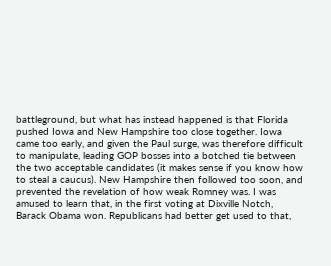battleground, but what has instead happened is that Florida pushed Iowa and New Hampshire too close together. Iowa came too early, and given the Paul surge, was therefore difficult to manipulate, leading GOP bosses into a botched tie between the two acceptable candidates (it makes sense if you know how to steal a caucus). New Hampshire then followed too soon, and prevented the revelation of how weak Romney was. I was amused to learn that, in the first voting at Dixville Notch, Barack Obama won. Republicans had better get used to that,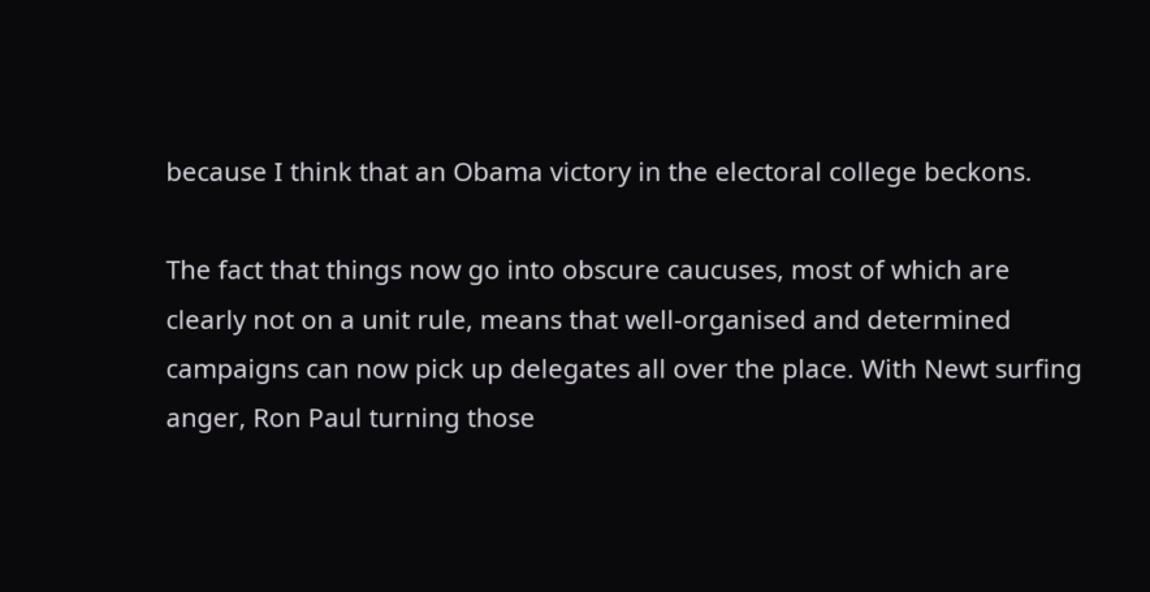because I think that an Obama victory in the electoral college beckons.

The fact that things now go into obscure caucuses, most of which are clearly not on a unit rule, means that well-organised and determined campaigns can now pick up delegates all over the place. With Newt surfing anger, Ron Paul turning those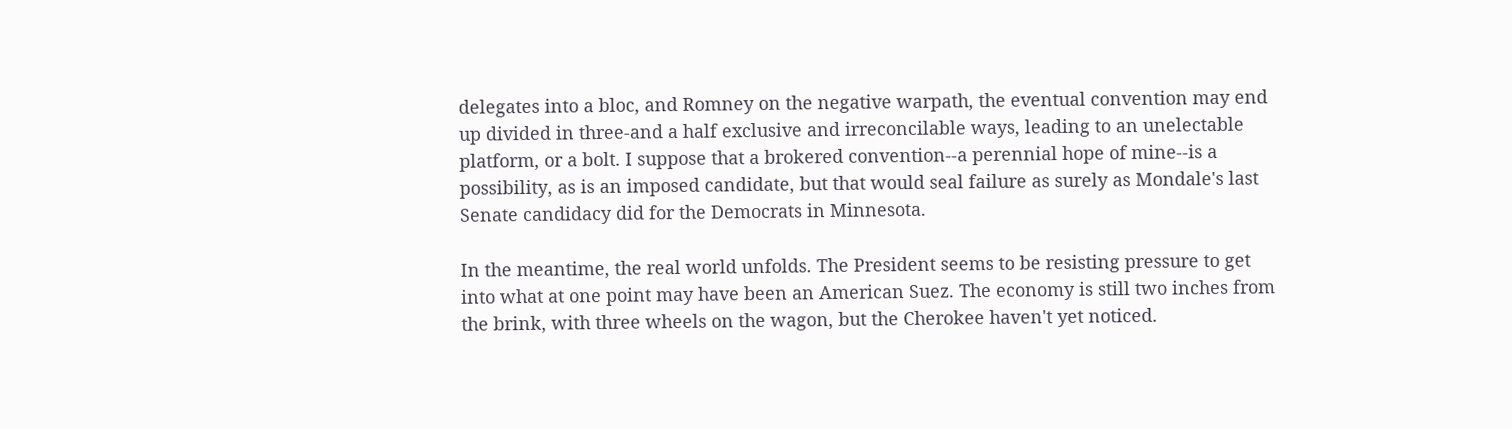delegates into a bloc, and Romney on the negative warpath, the eventual convention may end up divided in three-and a half exclusive and irreconcilable ways, leading to an unelectable platform, or a bolt. I suppose that a brokered convention--a perennial hope of mine--is a possibility, as is an imposed candidate, but that would seal failure as surely as Mondale's last Senate candidacy did for the Democrats in Minnesota.

In the meantime, the real world unfolds. The President seems to be resisting pressure to get into what at one point may have been an American Suez. The economy is still two inches from the brink, with three wheels on the wagon, but the Cherokee haven't yet noticed.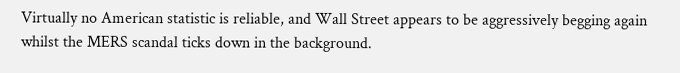Virtually no American statistic is reliable, and Wall Street appears to be aggressively begging again whilst the MERS scandal ticks down in the background.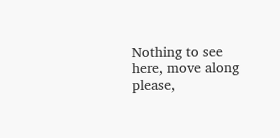Nothing to see here, move along please,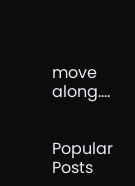move along....


Popular Posts